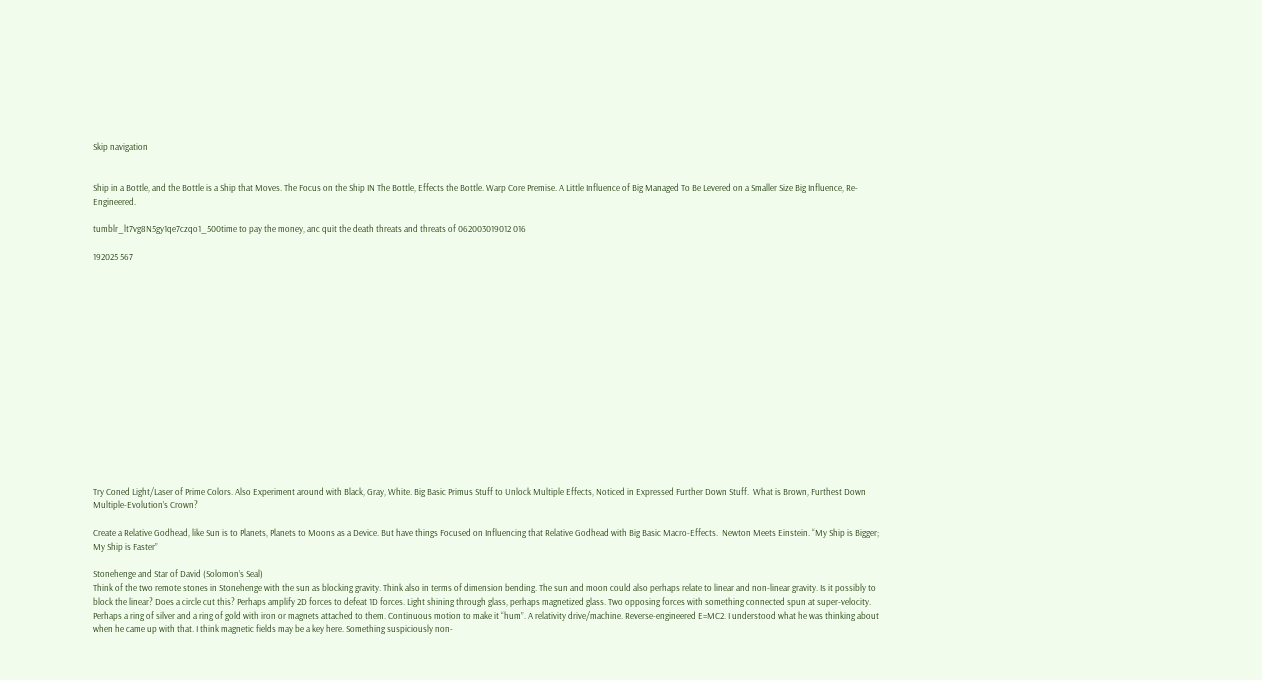Skip navigation


Ship in a Bottle, and the Bottle is a Ship that Moves. The Focus on the Ship IN The Bottle, Effects the Bottle. Warp Core Premise. A Little Influence of Big Managed To Be Levered on a Smaller Size Big Influence, Re-Engineered.

tumblr_lt7vg8N5gy1qe7czqo1_500time to pay the money, anc quit the death threats and threats of 062003019012 016

192025 567
















Try Coned Light/Laser of Prime Colors. Also Experiment around with Black, Gray, White. Big Basic Primus Stuff to Unlock Multiple Effects, Noticed in Expressed Further Down Stuff.  What is Brown, Furthest Down Multiple-Evolution’s Crown?

Create a Relative Godhead, like Sun is to Planets, Planets to Moons as a Device. But have things Focused on Influencing that Relative Godhead with Big Basic Macro-Effects.  Newton Meets Einstein. “My Ship is Bigger; My Ship is Faster”

Stonehenge and Star of David (Solomon’s Seal)
Think of the two remote stones in Stonehenge with the sun as blocking gravity. Think also in terms of dimension bending. The sun and moon could also perhaps relate to linear and non-linear gravity. Is it possibly to block the linear? Does a circle cut this? Perhaps amplify 2D forces to defeat 1D forces. Light shining through glass, perhaps magnetized glass. Two opposing forces with something connected spun at super-velocity. Perhaps a ring of silver and a ring of gold with iron or magnets attached to them. Continuous motion to make it “hum”. A relativity drive/machine. Reverse-engineered E=MC2. I understood what he was thinking about when he came up with that. I think magnetic fields may be a key here. Something suspiciously non-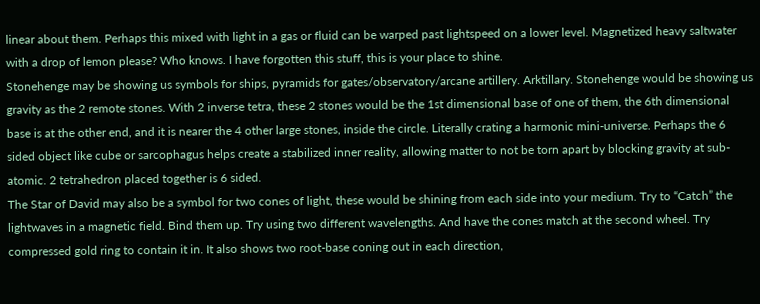linear about them. Perhaps this mixed with light in a gas or fluid can be warped past lightspeed on a lower level. Magnetized heavy saltwater with a drop of lemon please? Who knows. I have forgotten this stuff, this is your place to shine.
Stonehenge may be showing us symbols for ships, pyramids for gates/observatory/arcane artillery. Arktillary. Stonehenge would be showing us gravity as the 2 remote stones. With 2 inverse tetra, these 2 stones would be the 1st dimensional base of one of them, the 6th dimensional base is at the other end, and it is nearer the 4 other large stones, inside the circle. Literally crating a harmonic mini-universe. Perhaps the 6 sided object like cube or sarcophagus helps create a stabilized inner reality, allowing matter to not be torn apart by blocking gravity at sub-atomic. 2 tetrahedron placed together is 6 sided.
The Star of David may also be a symbol for two cones of light, these would be shining from each side into your medium. Try to “Catch” the lightwaves in a magnetic field. Bind them up. Try using two different wavelengths. And have the cones match at the second wheel. Try compressed gold ring to contain it in. It also shows two root-base coning out in each direction,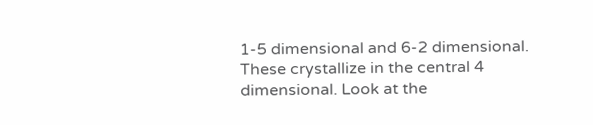1-5 dimensional and 6-2 dimensional. These crystallize in the central 4 dimensional. Look at the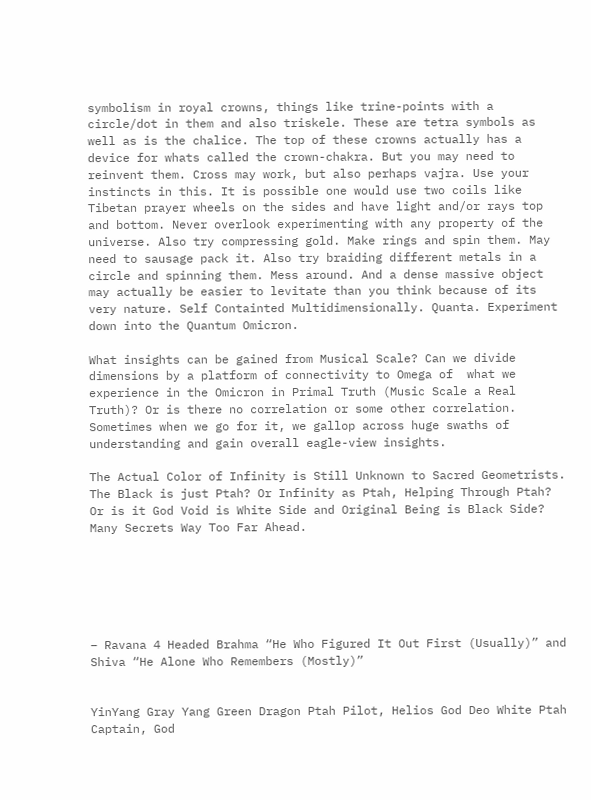symbolism in royal crowns, things like trine-points with a circle/dot in them and also triskele. These are tetra symbols as well as is the chalice. The top of these crowns actually has a device for whats called the crown-chakra. But you may need to reinvent them. Cross may work, but also perhaps vajra. Use your instincts in this. It is possible one would use two coils like Tibetan prayer wheels on the sides and have light and/or rays top and bottom. Never overlook experimenting with any property of the universe. Also try compressing gold. Make rings and spin them. May need to sausage pack it. Also try braiding different metals in a circle and spinning them. Mess around. And a dense massive object may actually be easier to levitate than you think because of its very nature. Self Containted Multidimensionally. Quanta. Experiment down into the Quantum Omicron.

What insights can be gained from Musical Scale? Can we divide dimensions by a platform of connectivity to Omega of  what we experience in the Omicron in Primal Truth (Music Scale a Real Truth)? Or is there no correlation or some other correlation. Sometimes when we go for it, we gallop across huge swaths of understanding and gain overall eagle-view insights.

The Actual Color of Infinity is Still Unknown to Sacred Geometrists. The Black is just Ptah? Or Infinity as Ptah, Helping Through Ptah? Or is it God Void is White Side and Original Being is Black Side? Many Secrets Way Too Far Ahead.






– Ravana 4 Headed Brahma “He Who Figured It Out First (Usually)” and Shiva “He Alone Who Remembers (Mostly)”


YinYang Gray Yang Green Dragon Ptah Pilot, Helios God Deo White Ptah Captain, God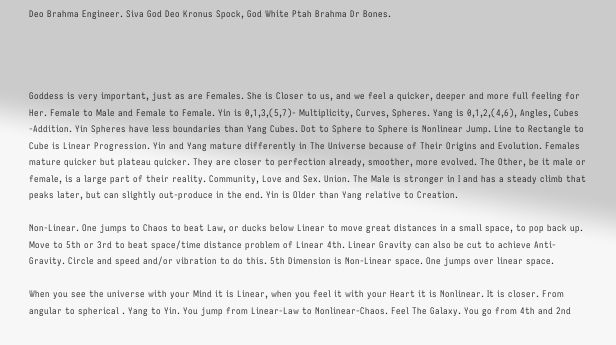Deo Brahma Engineer. Siva God Deo Kronus Spock, God White Ptah Brahma Dr Bones.




Goddess is very important, just as are Females. She is Closer to us, and we feel a quicker, deeper and more full feeling for Her. Female to Male and Female to Female. Yin is 0,1,3,(5,7)- Multiplicity, Curves, Spheres. Yang is 0,1,2,(4,6), Angles, Cubes -Addition. Yin Spheres have less boundaries than Yang Cubes. Dot to Sphere to Sphere is Nonlinear Jump. Line to Rectangle to Cube is Linear Progression. Yin and Yang mature differently in The Universe because of Their Origins and Evolution. Females mature quicker but plateau quicker. They are closer to perfection already, smoother, more evolved. The Other, be it male or female, is a large part of their reality. Community, Love and Sex. Union. The Male is stronger in I and has a steady climb that peaks later, but can slightly out-produce in the end. Yin is Older than Yang relative to Creation.

Non-Linear. One jumps to Chaos to beat Law, or ducks below Linear to move great distances in a small space, to pop back up. Move to 5th or 3rd to beat space/time distance problem of Linear 4th. Linear Gravity can also be cut to achieve Anti-Gravity. Circle and speed and/or vibration to do this. 5th Dimension is Non-Linear space. One jumps over linear space.

When you see the universe with your Mind it is Linear, when you feel it with your Heart it is Nonlinear. It is closer. From angular to spherical . Yang to Yin. You jump from Linear-Law to Nonlinear-Chaos. Feel The Galaxy. You go from 4th and 2nd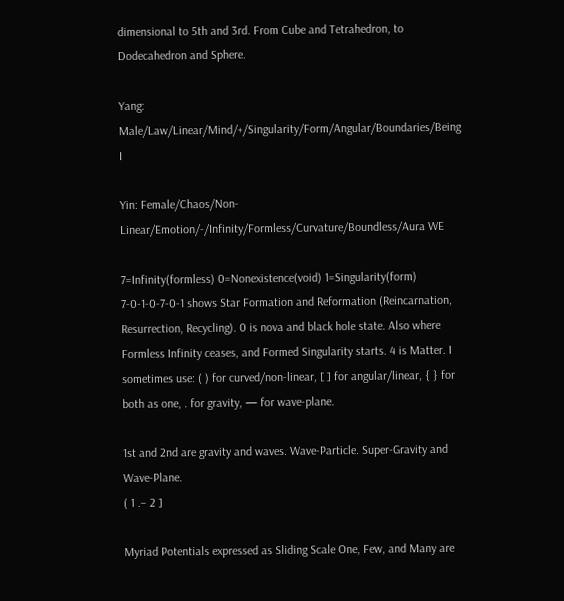dimensional to 5th and 3rd. From Cube and Tetrahedron, to Dodecahedron and Sphere.

Yang: Male/Law/Linear/Mind/+/Singularity/Form/Angular/Boundaries/Being I

Yin: Female/Chaos/Non-Linear/Emotion/-/Infinity/Formless/Curvature/Boundless/Aura WE

7=Infinity(formless) 0=Nonexistence(void) 1=Singularity(form) 7-0-1-0-7-0-1 shows Star Formation and Reformation (Reincarnation, Resurrection, Recycling). 0 is nova and black hole state. Also where Formless Infinity ceases, and Formed Singularity starts. 4 is Matter. I sometimes use: ( ) for curved/non-linear, [ ] for angular/linear, { } for both as one, . for gravity, — for wave-plane.

1st and 2nd are gravity and waves. Wave-Particle. Super-Gravity and Wave-Plane.
( 1 .– 2 ]

Myriad Potentials expressed as Sliding Scale One, Few, and Many are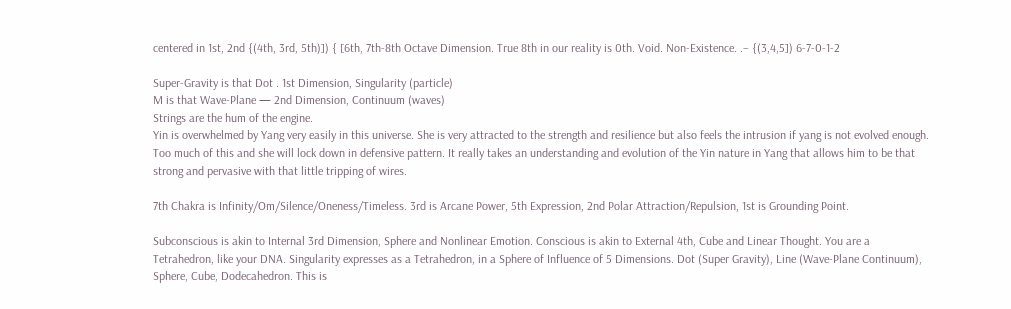centered in 1st, 2nd {(4th, 3rd, 5th)]) { [6th, 7th-8th Octave Dimension. True 8th in our reality is 0th. Void. Non-Existence. .– {(3,4,5]) 6-7-0-1-2

Super-Gravity is that Dot . 1st Dimension, Singularity (particle)
M is that Wave-Plane — 2nd Dimension, Continuum (waves)
Strings are the hum of the engine.
Yin is overwhelmed by Yang very easily in this universe. She is very attracted to the strength and resilience but also feels the intrusion if yang is not evolved enough. Too much of this and she will lock down in defensive pattern. It really takes an understanding and evolution of the Yin nature in Yang that allows him to be that strong and pervasive with that little tripping of wires.

7th Chakra is Infinity/Om/Silence/Oneness/Timeless. 3rd is Arcane Power, 5th Expression, 2nd Polar Attraction/Repulsion, 1st is Grounding Point.

Subconscious is akin to Internal 3rd Dimension, Sphere and Nonlinear Emotion. Conscious is akin to External 4th, Cube and Linear Thought. You are a Tetrahedron, like your DNA. Singularity expresses as a Tetrahedron, in a Sphere of Influence of 5 Dimensions. Dot (Super Gravity), Line (Wave-Plane Continuum), Sphere, Cube, Dodecahedron. This is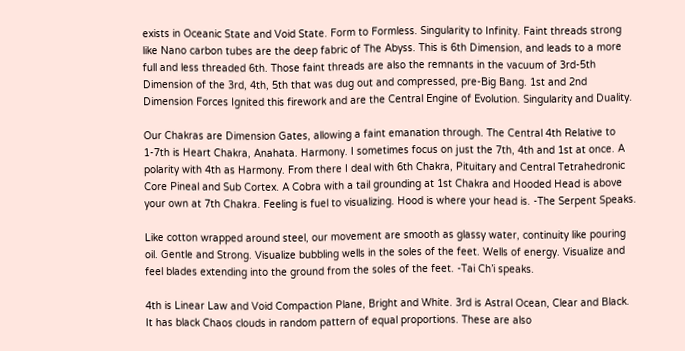exists in Oceanic State and Void State. Form to Formless. Singularity to Infinity. Faint threads strong like Nano carbon tubes are the deep fabric of The Abyss. This is 6th Dimension, and leads to a more full and less threaded 6th. Those faint threads are also the remnants in the vacuum of 3rd-5th Dimension of the 3rd, 4th, 5th that was dug out and compressed, pre-Big Bang. 1st and 2nd Dimension Forces Ignited this firework and are the Central Engine of Evolution. Singularity and Duality.

Our Chakras are Dimension Gates, allowing a faint emanation through. The Central 4th Relative to 1-7th is Heart Chakra, Anahata. Harmony. I sometimes focus on just the 7th, 4th and 1st at once. A polarity with 4th as Harmony. From there I deal with 6th Chakra, Pituitary and Central Tetrahedronic Core Pineal and Sub Cortex. A Cobra with a tail grounding at 1st Chakra and Hooded Head is above your own at 7th Chakra. Feeling is fuel to visualizing. Hood is where your head is. -The Serpent Speaks.

Like cotton wrapped around steel, our movement are smooth as glassy water, continuity like pouring oil. Gentle and Strong. Visualize bubbling wells in the soles of the feet. Wells of energy. Visualize and feel blades extending into the ground from the soles of the feet. -Tai Ch’i speaks.

4th is Linear Law and Void Compaction Plane, Bright and White. 3rd is Astral Ocean, Clear and Black. It has black Chaos clouds in random pattern of equal proportions. These are also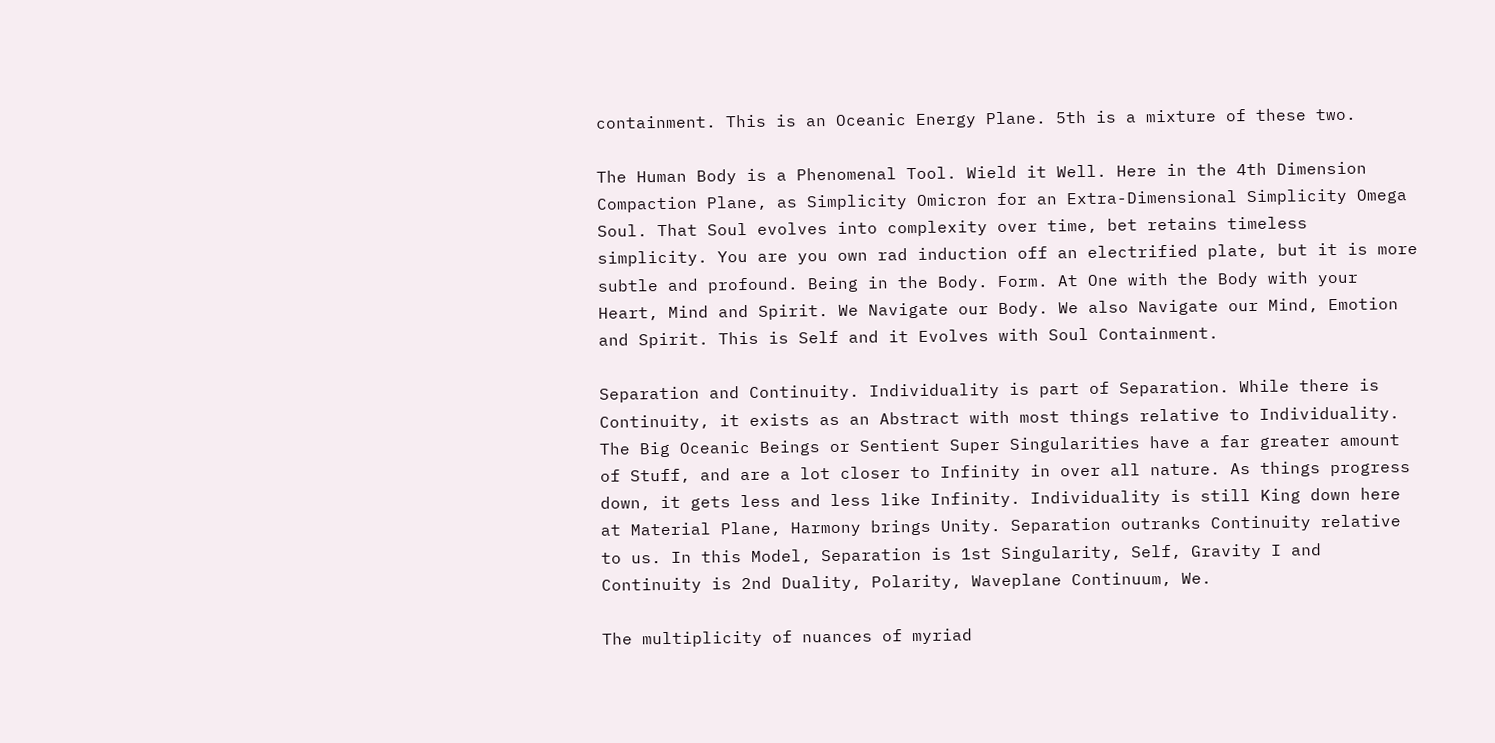containment. This is an Oceanic Energy Plane. 5th is a mixture of these two.

The Human Body is a Phenomenal Tool. Wield it Well. Here in the 4th Dimension Compaction Plane, as Simplicity Omicron for an Extra-Dimensional Simplicity Omega Soul. That Soul evolves into complexity over time, bet retains timeless simplicity. You are you own rad induction off an electrified plate, but it is more subtle and profound. Being in the Body. Form. At One with the Body with your Heart, Mind and Spirit. We Navigate our Body. We also Navigate our Mind, Emotion and Spirit. This is Self and it Evolves with Soul Containment.

Separation and Continuity. Individuality is part of Separation. While there is Continuity, it exists as an Abstract with most things relative to Individuality. The Big Oceanic Beings or Sentient Super Singularities have a far greater amount of Stuff, and are a lot closer to Infinity in over all nature. As things progress down, it gets less and less like Infinity. Individuality is still King down here at Material Plane, Harmony brings Unity. Separation outranks Continuity relative to us. In this Model, Separation is 1st Singularity, Self, Gravity I and Continuity is 2nd Duality, Polarity, Waveplane Continuum, We.

The multiplicity of nuances of myriad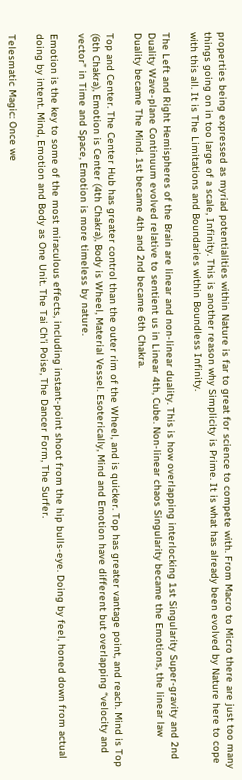properties being expressed as myriad potentialities within Nature is far to great for science to compete with. From Macro to Micro there are just too many things going on in too large of a scale, Infinity. This is another reason why Simplicity is Prime. It is what has already been evolved by Nature here to cope with this all. It is The Limitations and Boundaries within Boundless Infinity.

The Left and Right Hemispheres of the Brain are linear and non-linear duality. This is how overlapping interlocking 1st Singularity Super-gravity and 2nd Duality Wave-plane Continuum evolved relative to sentient us in Linear 4th, Cube. Non-linear chaos Singularity became the Emotions, the linear law Duality became The Mind. 1st became 4th and 2nd became 6th Chakra.

Top and Center. The Center Hub has greater control than the outer rim of the Wheel, and is quicker. Top has greater vantage point, and reach. Mind is Top (6th Chakra), Emotion is Center (4th Chakra), Body is Wheel, Material Vessel. Esoterically, Mind and Emotion have different but overlapping “velocity and vector” in Time and Space, Emotion is more timeless by nature.

Emotion is the key to some of the most miraculous effects, including instant-point shoot from the hip bulls-eye. Doing by feel, honed down from actual doing by intent. Mind, Emotion and Body as One Unit. The Tai Ch’i Poise, The Dancer Form, The Surfer.

Telesmatic Magic: Once we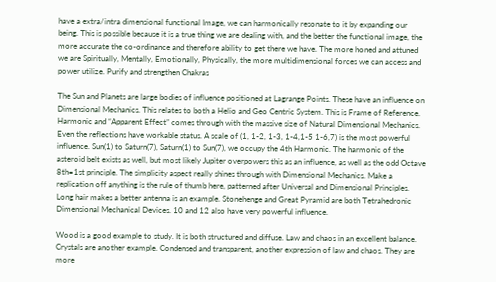have a extra/intra dimensional functional Image, we can harmonically resonate to it by expanding our being. This is possible because it is a true thing we are dealing with, and the better the functional image, the more accurate the co-ordinance and therefore ability to get there we have. The more honed and attuned we are Spiritually, Mentally, Emotionally, Physically, the more multidimensional forces we can access and power utilize. Purify and strengthen Chakras

The Sun and Planets are large bodies of influence positioned at Lagrange Points. These have an influence on Dimensional Mechanics. This relates to both a Helio and Geo Centric System. This is Frame of Reference. Harmonic and “Apparent Effect” comes through with the massive size of Natural Dimensional Mechanics. Even the reflections have workable status. A scale of (1, 1-2, 1-3, 1-4,1-5 1-6,7) is the most powerful influence. Sun(1) to Saturn(7), Saturn(1) to Sun(7), we occupy the 4th Harmonic. The harmonic of the asteroid belt exists as well, but most likely Jupiter overpowers this as an influence, as well as the odd Octave 8th=1st principle. The simplicity aspect really shines through with Dimensional Mechanics. Make a replication off anything is the rule of thumb here, patterned after Universal and Dimensional Principles. Long hair makes a better antenna is an example. Stonehenge and Great Pyramid are both Tetrahedronic Dimensional Mechanical Devices. 10 and 12 also have very powerful influence.

Wood is a good example to study. It is both structured and diffuse. Law and chaos in an excellent balance. Crystals are another example. Condensed and transparent, another expression of law and chaos. They are more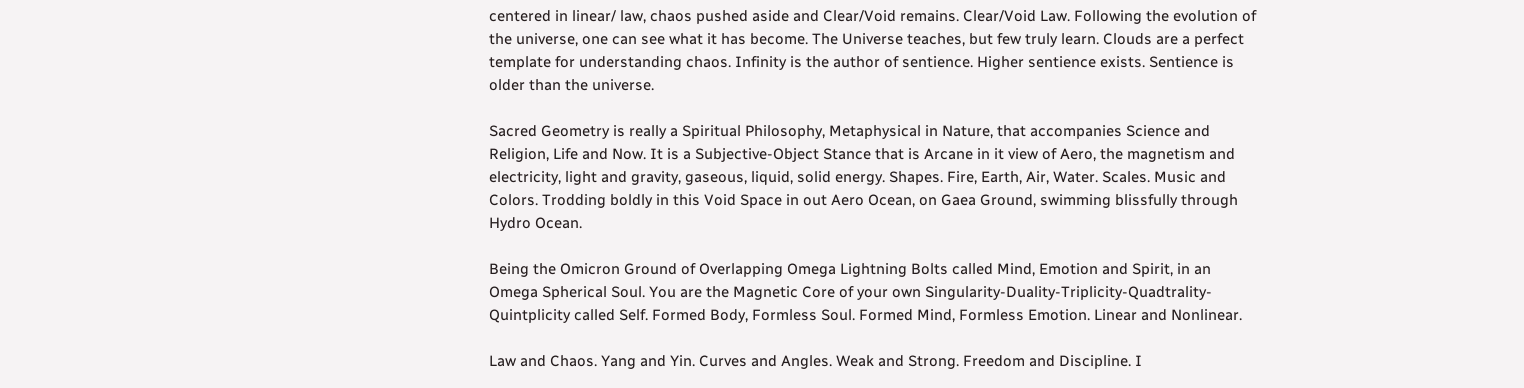centered in linear/ law, chaos pushed aside and Clear/Void remains. Clear/Void Law. Following the evolution of the universe, one can see what it has become. The Universe teaches, but few truly learn. Clouds are a perfect template for understanding chaos. Infinity is the author of sentience. Higher sentience exists. Sentience is older than the universe.

Sacred Geometry is really a Spiritual Philosophy, Metaphysical in Nature, that accompanies Science and Religion, Life and Now. It is a Subjective-Object Stance that is Arcane in it view of Aero, the magnetism and electricity, light and gravity, gaseous, liquid, solid energy. Shapes. Fire, Earth, Air, Water. Scales. Music and Colors. Trodding boldly in this Void Space in out Aero Ocean, on Gaea Ground, swimming blissfully through Hydro Ocean.

Being the Omicron Ground of Overlapping Omega Lightning Bolts called Mind, Emotion and Spirit, in an Omega Spherical Soul. You are the Magnetic Core of your own Singularity-Duality-Triplicity-Quadtrality-Quintplicity called Self. Formed Body, Formless Soul. Formed Mind, Formless Emotion. Linear and Nonlinear.

Law and Chaos. Yang and Yin. Curves and Angles. Weak and Strong. Freedom and Discipline. I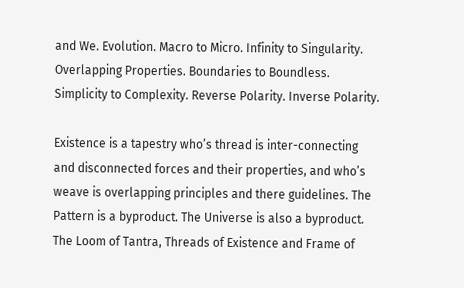and We. Evolution. Macro to Micro. Infinity to Singularity. Overlapping Properties. Boundaries to Boundless. Simplicity to Complexity. Reverse Polarity. Inverse Polarity.

Existence is a tapestry who’s thread is inter-connecting and disconnected forces and their properties, and who’s weave is overlapping principles and there guidelines. The Pattern is a byproduct. The Universe is also a byproduct. The Loom of Tantra, Threads of Existence and Frame of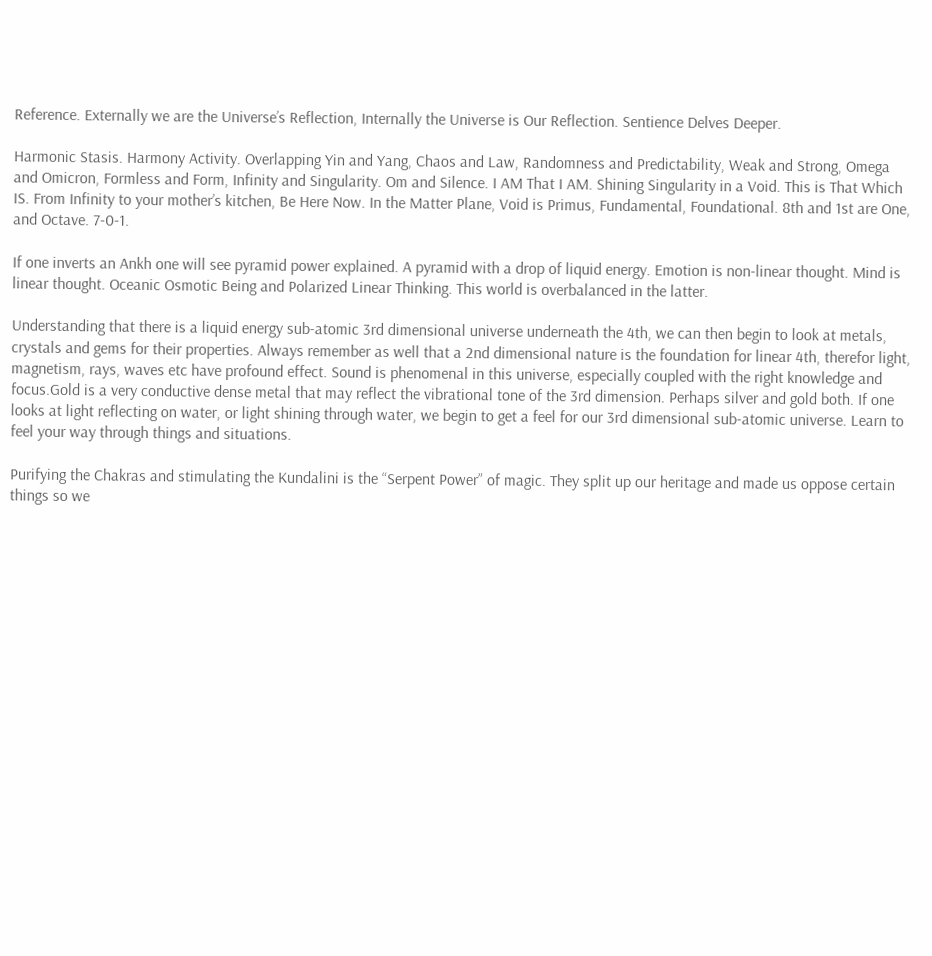Reference. Externally we are the Universe’s Reflection, Internally the Universe is Our Reflection. Sentience Delves Deeper.

Harmonic Stasis. Harmony Activity. Overlapping Yin and Yang, Chaos and Law, Randomness and Predictability, Weak and Strong, Omega and Omicron, Formless and Form, Infinity and Singularity. Om and Silence. I AM That I AM. Shining Singularity in a Void. This is That Which IS. From Infinity to your mother’s kitchen, Be Here Now. In the Matter Plane, Void is Primus, Fundamental, Foundational. 8th and 1st are One, and Octave. 7-0-1.

If one inverts an Ankh one will see pyramid power explained. A pyramid with a drop of liquid energy. Emotion is non-linear thought. Mind is linear thought. Oceanic Osmotic Being and Polarized Linear Thinking. This world is overbalanced in the latter.

Understanding that there is a liquid energy sub-atomic 3rd dimensional universe underneath the 4th, we can then begin to look at metals, crystals and gems for their properties. Always remember as well that a 2nd dimensional nature is the foundation for linear 4th, therefor light, magnetism, rays, waves etc have profound effect. Sound is phenomenal in this universe, especially coupled with the right knowledge and focus.Gold is a very conductive dense metal that may reflect the vibrational tone of the 3rd dimension. Perhaps silver and gold both. If one looks at light reflecting on water, or light shining through water, we begin to get a feel for our 3rd dimensional sub-atomic universe. Learn to feel your way through things and situations.

Purifying the Chakras and stimulating the Kundalini is the “Serpent Power” of magic. They split up our heritage and made us oppose certain things so we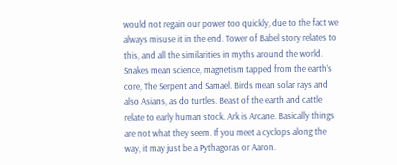would not regain our power too quickly, due to the fact we always misuse it in the end. Tower of Babel story relates to this, and all the similarities in myths around the world. Snakes mean science, magnetism tapped from the earth’s core, The Serpent and Samael. Birds mean solar rays and also Asians, as do turtles. Beast of the earth and cattle relate to early human stock. Ark is Arcane. Basically things are not what they seem. If you meet a cyclops along the way, it may just be a Pythagoras or Aaron.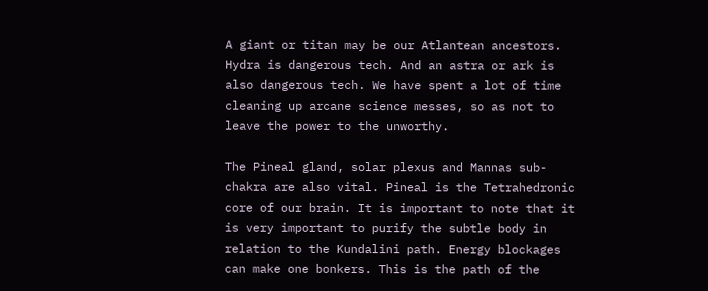A giant or titan may be our Atlantean ancestors. Hydra is dangerous tech. And an astra or ark is also dangerous tech. We have spent a lot of time cleaning up arcane science messes, so as not to leave the power to the unworthy.

The Pineal gland, solar plexus and Mannas sub-chakra are also vital. Pineal is the Tetrahedronic core of our brain. It is important to note that it is very important to purify the subtle body in relation to the Kundalini path. Energy blockages can make one bonkers. This is the path of the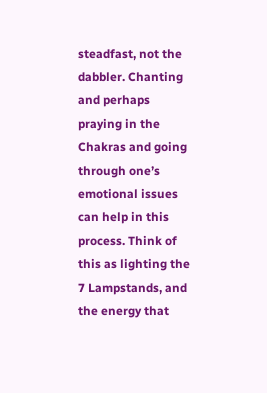steadfast, not the dabbler. Chanting and perhaps praying in the Chakras and going through one’s emotional issues can help in this process. Think of this as lighting the 7 Lampstands, and the energy that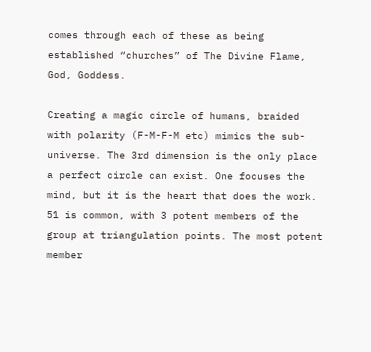comes through each of these as being established “churches” of The Divine Flame, God, Goddess.

Creating a magic circle of humans, braided with polarity (F-M-F-M etc) mimics the sub-universe. The 3rd dimension is the only place a perfect circle can exist. One focuses the mind, but it is the heart that does the work. 51 is common, with 3 potent members of the group at triangulation points. The most potent member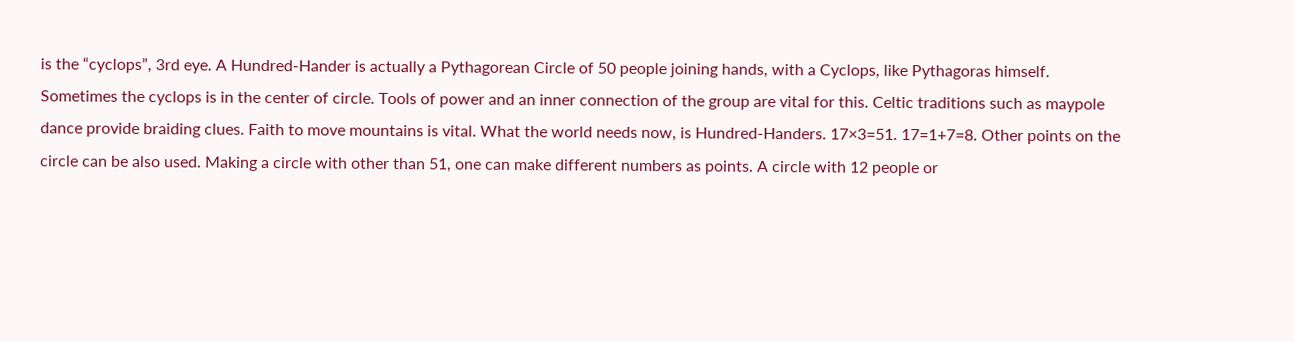is the “cyclops”, 3rd eye. A Hundred-Hander is actually a Pythagorean Circle of 50 people joining hands, with a Cyclops, like Pythagoras himself. Sometimes the cyclops is in the center of circle. Tools of power and an inner connection of the group are vital for this. Celtic traditions such as maypole dance provide braiding clues. Faith to move mountains is vital. What the world needs now, is Hundred-Handers. 17×3=51. 17=1+7=8. Other points on the circle can be also used. Making a circle with other than 51, one can make different numbers as points. A circle with 12 people or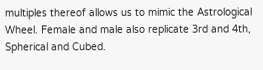multiples thereof allows us to mimic the Astrological Wheel. Female and male also replicate 3rd and 4th, Spherical and Cubed.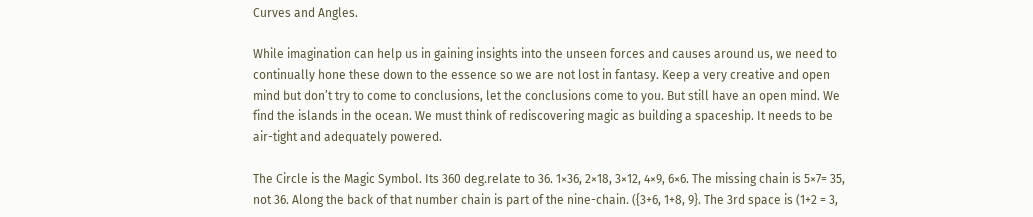Curves and Angles.

While imagination can help us in gaining insights into the unseen forces and causes around us, we need to continually hone these down to the essence so we are not lost in fantasy. Keep a very creative and open mind but don’t try to come to conclusions, let the conclusions come to you. But still have an open mind. We find the islands in the ocean. We must think of rediscovering magic as building a spaceship. It needs to be air-tight and adequately powered.

The Circle is the Magic Symbol. Its 360 deg.relate to 36. 1×36, 2×18, 3×12, 4×9, 6×6. The missing chain is 5×7= 35, not 36. Along the back of that number chain is part of the nine-chain. ({3+6, 1+8, 9}. The 3rd space is (1+2 = 3,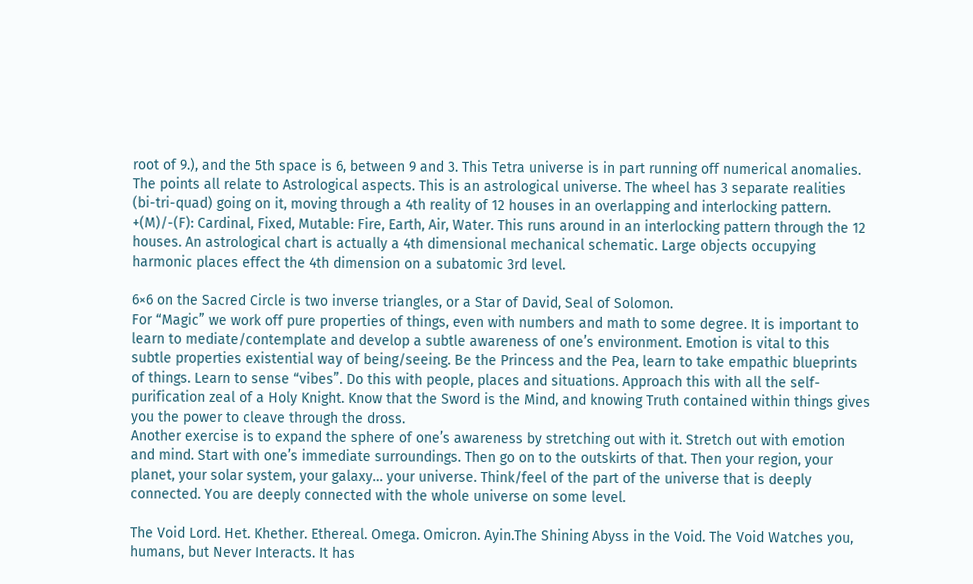root of 9.), and the 5th space is 6, between 9 and 3. This Tetra universe is in part running off numerical anomalies. The points all relate to Astrological aspects. This is an astrological universe. The wheel has 3 separate realities (bi-tri-quad) going on it, moving through a 4th reality of 12 houses in an overlapping and interlocking pattern.
+(M)/-(F): Cardinal, Fixed, Mutable: Fire, Earth, Air, Water. This runs around in an interlocking pattern through the 12 houses. An astrological chart is actually a 4th dimensional mechanical schematic. Large objects occupying harmonic places effect the 4th dimension on a subatomic 3rd level.

6×6 on the Sacred Circle is two inverse triangles, or a Star of David, Seal of Solomon.
For “Magic” we work off pure properties of things, even with numbers and math to some degree. It is important to learn to mediate/contemplate and develop a subtle awareness of one’s environment. Emotion is vital to this subtle properties existential way of being/seeing. Be the Princess and the Pea, learn to take empathic blueprints of things. Learn to sense “vibes”. Do this with people, places and situations. Approach this with all the self-purification zeal of a Holy Knight. Know that the Sword is the Mind, and knowing Truth contained within things gives you the power to cleave through the dross.
Another exercise is to expand the sphere of one’s awareness by stretching out with it. Stretch out with emotion and mind. Start with one’s immediate surroundings. Then go on to the outskirts of that. Then your region, your planet, your solar system, your galaxy… your universe. Think/feel of the part of the universe that is deeply connected. You are deeply connected with the whole universe on some level.

The Void Lord. Het. Khether. Ethereal. Omega. Omicron. Ayin.The Shining Abyss in the Void. The Void Watches you, humans, but Never Interacts. It has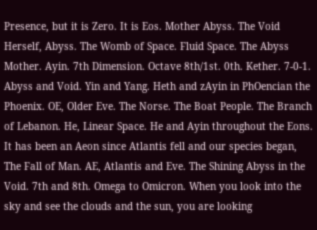Presence, but it is Zero. It is Eos. Mother Abyss. The Void Herself, Abyss. The Womb of Space. Fluid Space. The Abyss Mother. Ayin. 7th Dimension. Octave 8th/1st. 0th. Kether. 7-0-1. Abyss and Void. Yin and Yang. Heth and zAyin in PhOencian the Phoenix. OE, Older Eve. The Norse. The Boat People. The Branch of Lebanon. He, Linear Space. He and Ayin throughout the Eons. It has been an Aeon since Atlantis fell and our species began, The Fall of Man. AE, Atlantis and Eve. The Shining Abyss in the Void. 7th and 8th. Omega to Omicron. When you look into the sky and see the clouds and the sun, you are looking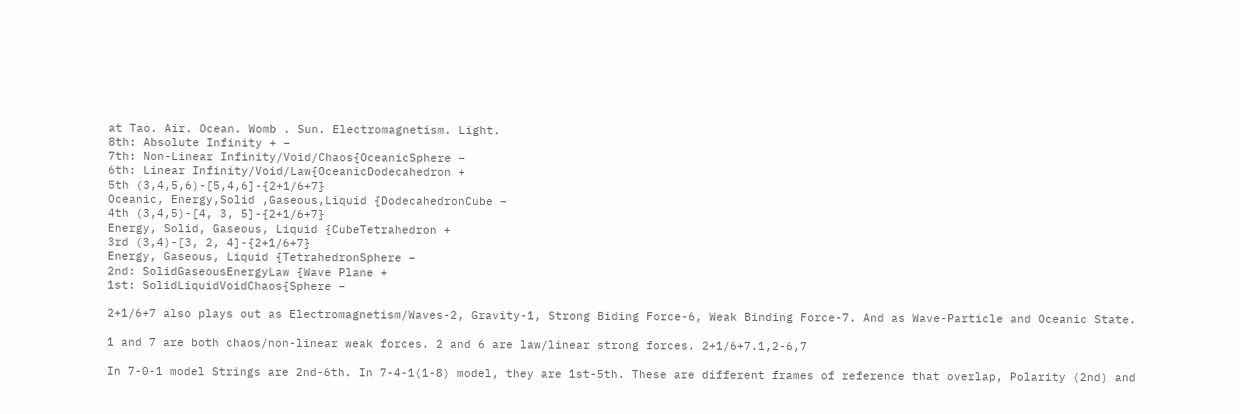at Tao. Air. Ocean. Womb . Sun. Electromagnetism. Light.
8th: Absolute Infinity + –
7th: Non-Linear Infinity/Void/Chaos{OceanicSphere –
6th: Linear Infinity/Void/Law{OceanicDodecahedron +
5th (3,4,5,6)-[5,4,6]-{2+1/6+7}
Oceanic, Energy,Solid ,Gaseous,Liquid {DodecahedronCube –
4th (3,4,5)-[4, 3, 5]-{2+1/6+7}
Energy, Solid, Gaseous, Liquid {CubeTetrahedron +
3rd (3,4)-[3, 2, 4]-{2+1/6+7}
Energy, Gaseous, Liquid {TetrahedronSphere –
2nd: SolidGaseousEnergyLaw {Wave Plane +
1st: SolidLiquidVoidChaos{Sphere –

2+1/6+7 also plays out as Electromagnetism/Waves-2, Gravity-1, Strong Biding Force-6, Weak Binding Force-7. And as Wave-Particle and Oceanic State.

1 and 7 are both chaos/non-linear weak forces. 2 and 6 are law/linear strong forces. 2+1/6+7.1,2-6,7

In 7-0-1 model Strings are 2nd-6th. In 7-4-1(1-8) model, they are 1st-5th. These are different frames of reference that overlap, Polarity (2nd) and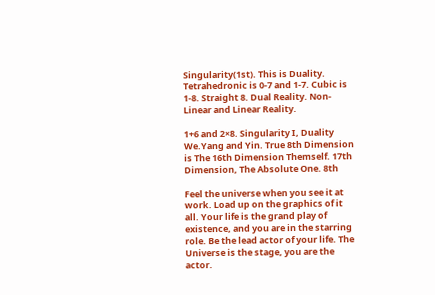Singularity(1st). This is Duality. Tetrahedronic is 0-7 and 1-7. Cubic is 1-8. Straight 8. Dual Reality. Non-Linear and Linear Reality.

1+6 and 2×8. Singularity I, Duality We.Yang and Yin. True 8th Dimension is The 16th Dimension Themself. 17th Dimension, The Absolute One. 8th

Feel the universe when you see it at work. Load up on the graphics of it all. Your life is the grand play of existence, and you are in the starring role. Be the lead actor of your life. The Universe is the stage, you are the actor.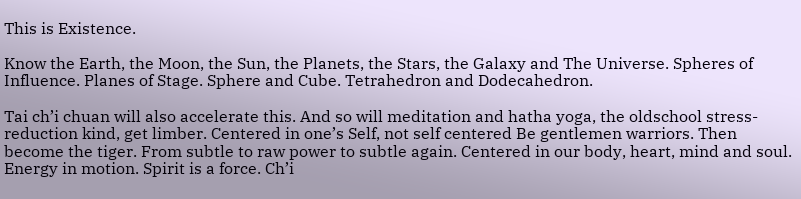This is Existence.

Know the Earth, the Moon, the Sun, the Planets, the Stars, the Galaxy and The Universe. Spheres of Influence. Planes of Stage. Sphere and Cube. Tetrahedron and Dodecahedron.

Tai ch’i chuan will also accelerate this. And so will meditation and hatha yoga, the oldschool stress-reduction kind, get limber. Centered in one’s Self, not self centered Be gentlemen warriors. Then become the tiger. From subtle to raw power to subtle again. Centered in our body, heart, mind and soul. Energy in motion. Spirit is a force. Ch’i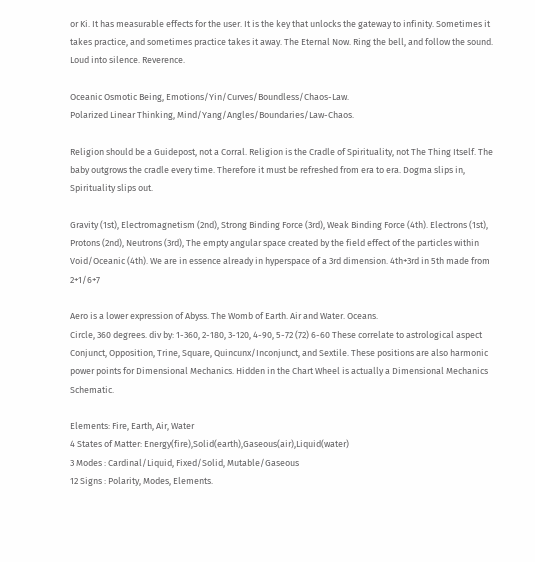or Ki. It has measurable effects for the user. It is the key that unlocks the gateway to infinity. Sometimes it takes practice, and sometimes practice takes it away. The Eternal Now. Ring the bell, and follow the sound. Loud into silence. Reverence.

Oceanic Osmotic Being, Emotions/Yin/Curves/Boundless/Chaos-Law.
Polarized Linear Thinking, Mind/Yang/Angles/Boundaries/Law-Chaos.

Religion should be a Guidepost, not a Corral. Religion is the Cradle of Spirituality, not The Thing Itself. The baby outgrows the cradle every time. Therefore it must be refreshed from era to era. Dogma slips in, Spirituality slips out.

Gravity (1st), Electromagnetism (2nd), Strong Binding Force (3rd), Weak Binding Force (4th). Electrons (1st), Protons (2nd), Neutrons (3rd), The empty angular space created by the field effect of the particles within Void/Oceanic (4th). We are in essence already in hyperspace of a 3rd dimension. 4th+3rd in 5th made from 2+1/6+7

Aero is a lower expression of Abyss. The Womb of Earth. Air and Water. Oceans.
Circle, 360 degrees. div by: 1-360, 2-180, 3-120, 4-90, 5-72 (72) 6-60 These correlate to astrological aspect Conjunct, Opposition, Trine, Square, Quincunx/Inconjunct, and Sextile. These positions are also harmonic power points for Dimensional Mechanics. Hidden in the Chart Wheel is actually a Dimensional Mechanics Schematic.

Elements: Fire, Earth, Air, Water
4 States of Matter: Energy(fire),Solid(earth),Gaseous(air),Liquid(water)
3 Modes : Cardinal/Liquid, Fixed/Solid, Mutable/Gaseous
12 Signs : Polarity, Modes, Elements.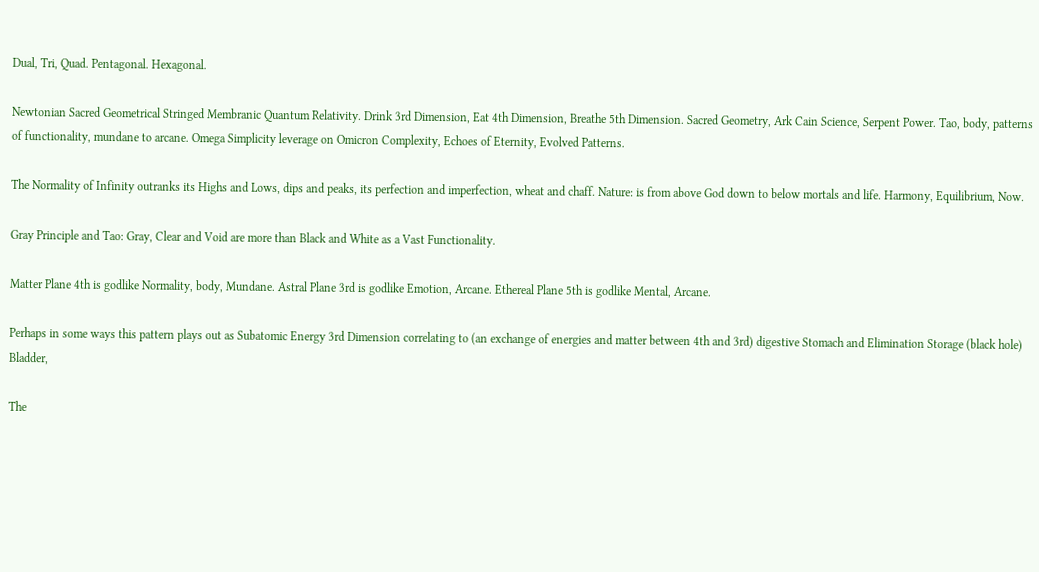Dual, Tri, Quad. Pentagonal. Hexagonal.

Newtonian Sacred Geometrical Stringed Membranic Quantum Relativity. Drink 3rd Dimension, Eat 4th Dimension, Breathe 5th Dimension. Sacred Geometry, Ark Cain Science, Serpent Power. Tao, body, patterns of functionality, mundane to arcane. Omega Simplicity leverage on Omicron Complexity, Echoes of Eternity, Evolved Patterns.

The Normality of Infinity outranks its Highs and Lows, dips and peaks, its perfection and imperfection, wheat and chaff. Nature: is from above God down to below mortals and life. Harmony, Equilibrium, Now.

Gray Principle and Tao: Gray, Clear and Void are more than Black and White as a Vast Functionality.

Matter Plane 4th is godlike Normality, body, Mundane. Astral Plane 3rd is godlike Emotion, Arcane. Ethereal Plane 5th is godlike Mental, Arcane.

Perhaps in some ways this pattern plays out as Subatomic Energy 3rd Dimension correlating to (an exchange of energies and matter between 4th and 3rd) digestive Stomach and Elimination Storage (black hole) Bladder,

The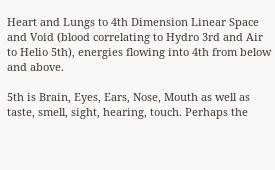Heart and Lungs to 4th Dimension Linear Space and Void (blood correlating to Hydro 3rd and Air to Helio 5th), energies flowing into 4th from below and above.

5th is Brain, Eyes, Ears, Nose, Mouth as well as taste, smell, sight, hearing, touch. Perhaps the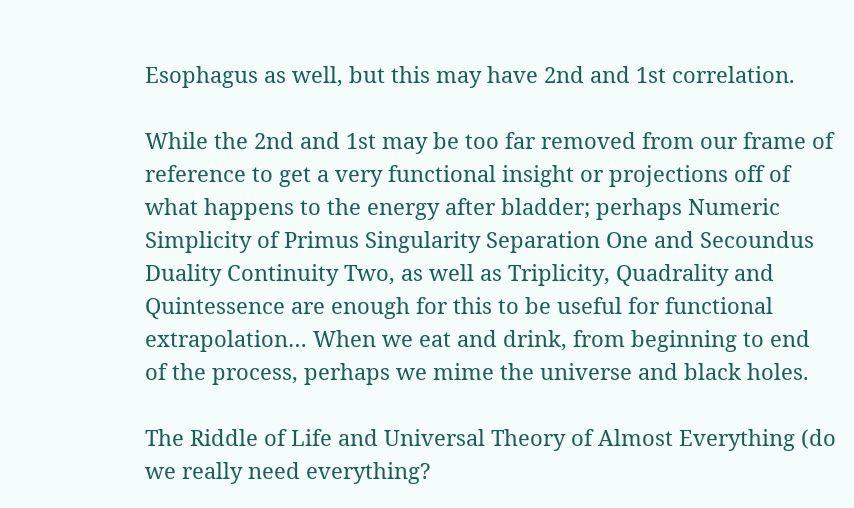Esophagus as well, but this may have 2nd and 1st correlation.

While the 2nd and 1st may be too far removed from our frame of reference to get a very functional insight or projections off of what happens to the energy after bladder; perhaps Numeric Simplicity of Primus Singularity Separation One and Secoundus Duality Continuity Two, as well as Triplicity, Quadrality and Quintessence are enough for this to be useful for functional extrapolation… When we eat and drink, from beginning to end of the process, perhaps we mime the universe and black holes.

The Riddle of Life and Universal Theory of Almost Everything (do we really need everything?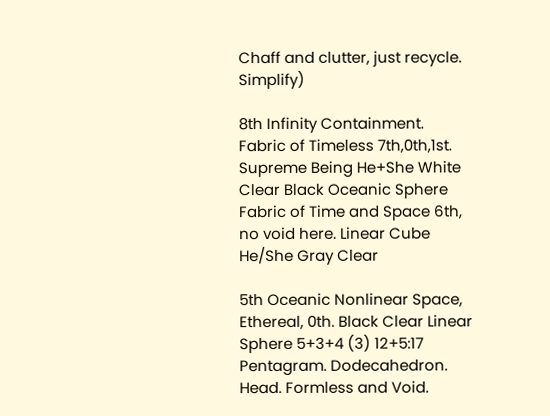Chaff and clutter, just recycle. Simplify)

8th Infinity Containment.
Fabric of Timeless 7th,0th,1st. Supreme Being He+She White Clear Black Oceanic Sphere
Fabric of Time and Space 6th, no void here. Linear Cube He/She Gray Clear

5th Oceanic Nonlinear Space, Ethereal, 0th. Black Clear Linear Sphere 5+3+4 (3) 12+5:17 Pentagram. Dodecahedron. Head. Formless and Void.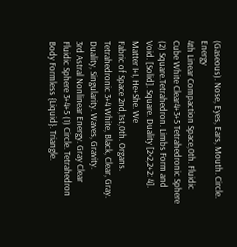(Gaseous). Nose, Eyes, Ears, Mouth. Circle. Energy
4th Linear Compaction Space,0th. Fluidic Cube White Clear4+3+5 Tetrahedronic Sphere (2) Square.Tetrahedron. Limbs Form and Void. [Solid]. Square. Duality [2×2,2+2: 4]. Matter I+I, He+She. We
Fabric of Space 2nd,1st,0th. Organs. Tetrahedronic 3+4 White, Black, Clear, Gray. Duality, Singularity. Waves, Gravity.
3rd Astral Nonlinear Energy. Gray Clear Fluidic Sphere 3+4+5 (1) Circle. Tetrahedron Body Formless {Liquid}. Triangle.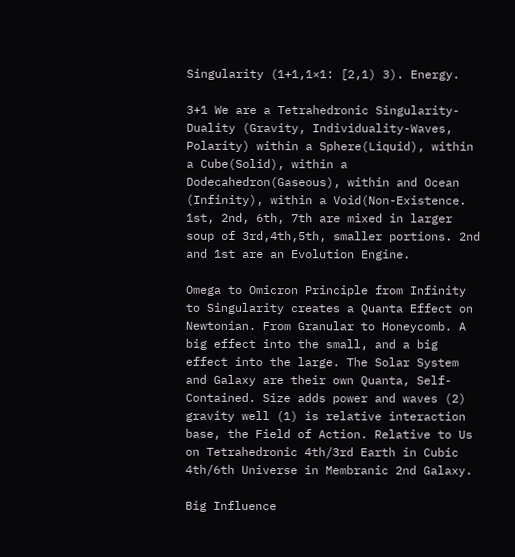Singularity (1+1,1×1: [2,1) 3). Energy.

3+1 We are a Tetrahedronic Singularity-Duality (Gravity, Individuality-Waves, Polarity) within a Sphere(Liquid), within a Cube(Solid), within a Dodecahedron(Gaseous), within and Ocean (Infinity), within a Void(Non-Existence. 1st, 2nd, 6th, 7th are mixed in larger soup of 3rd,4th,5th, smaller portions. 2nd and 1st are an Evolution Engine.

Omega to Omicron Principle from Infinity to Singularity creates a Quanta Effect on Newtonian. From Granular to Honeycomb. A big effect into the small, and a big effect into the large. The Solar System and Galaxy are their own Quanta, Self-Contained. Size adds power and waves (2) gravity well (1) is relative interaction base, the Field of Action. Relative to Us on Tetrahedronic 4th/3rd Earth in Cubic 4th/6th Universe in Membranic 2nd Galaxy.

Big Influence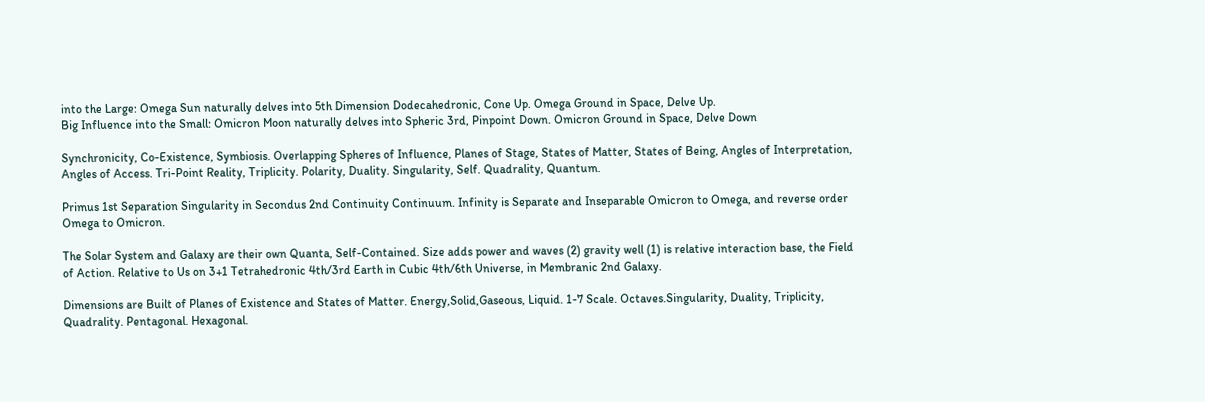into the Large: Omega Sun naturally delves into 5th Dimension Dodecahedronic, Cone Up. Omega Ground in Space, Delve Up.
Big Influence into the Small: Omicron Moon naturally delves into Spheric 3rd, Pinpoint Down. Omicron Ground in Space, Delve Down

Synchronicity, Co-Existence, Symbiosis. Overlapping Spheres of Influence, Planes of Stage, States of Matter, States of Being, Angles of Interpretation, Angles of Access. Tri-Point Reality, Triplicity. Polarity, Duality. Singularity, Self. Quadrality, Quantum.

Primus 1st Separation Singularity in Secondus 2nd Continuity Continuum. Infinity is Separate and Inseparable Omicron to Omega, and reverse order Omega to Omicron.

The Solar System and Galaxy are their own Quanta, Self-Contained. Size adds power and waves (2) gravity well (1) is relative interaction base, the Field of Action. Relative to Us on 3+1 Tetrahedronic 4th/3rd Earth in Cubic 4th/6th Universe, in Membranic 2nd Galaxy.

Dimensions are Built of Planes of Existence and States of Matter. Energy,Solid,Gaseous, Liquid. 1-7 Scale. Octaves.Singularity, Duality, Triplicity, Quadrality. Pentagonal. Hexagonal.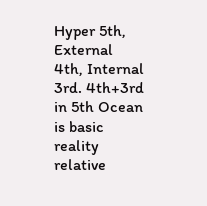Hyper 5th, External 4th, Internal 3rd. 4th+3rd in 5th Ocean is basic reality relative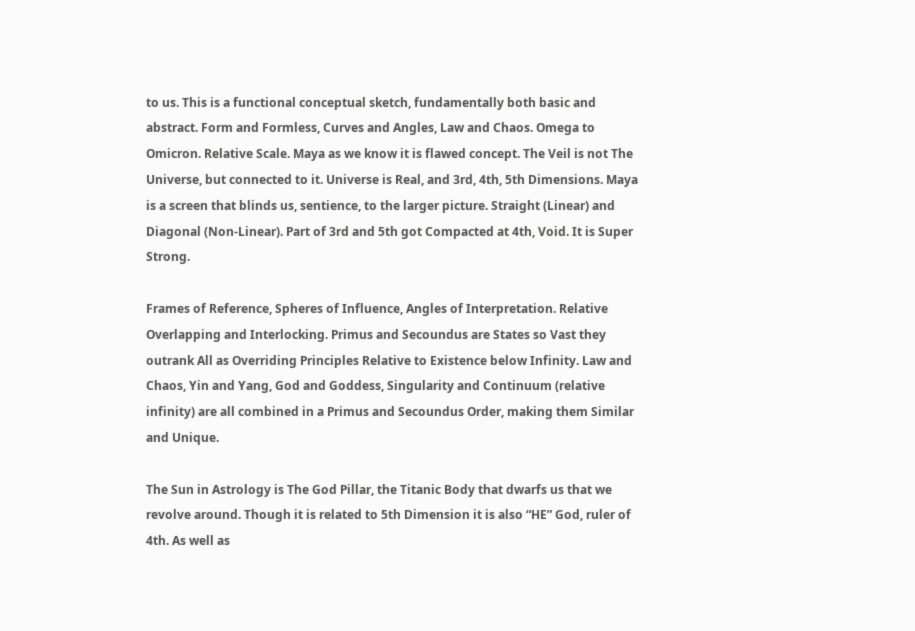to us. This is a functional conceptual sketch, fundamentally both basic and abstract. Form and Formless, Curves and Angles, Law and Chaos. Omega to Omicron. Relative Scale. Maya as we know it is flawed concept. The Veil is not The Universe, but connected to it. Universe is Real, and 3rd, 4th, 5th Dimensions. Maya is a screen that blinds us, sentience, to the larger picture. Straight (Linear) and Diagonal (Non-Linear). Part of 3rd and 5th got Compacted at 4th, Void. It is Super Strong.

Frames of Reference, Spheres of Influence, Angles of Interpretation. Relative Overlapping and Interlocking. Primus and Secoundus are States so Vast they outrank All as Overriding Principles Relative to Existence below Infinity. Law and Chaos, Yin and Yang, God and Goddess, Singularity and Continuum (relative infinity) are all combined in a Primus and Secoundus Order, making them Similar and Unique.

The Sun in Astrology is The God Pillar, the Titanic Body that dwarfs us that we revolve around. Though it is related to 5th Dimension it is also “HE” God, ruler of 4th. As well as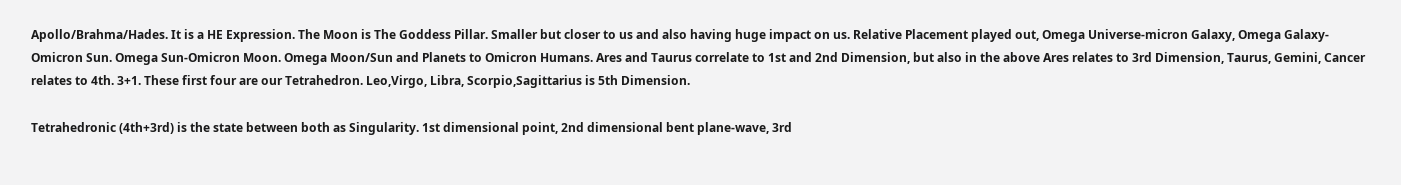Apollo/Brahma/Hades. It is a HE Expression. The Moon is The Goddess Pillar. Smaller but closer to us and also having huge impact on us. Relative Placement played out, Omega Universe-micron Galaxy, Omega Galaxy-Omicron Sun. Omega Sun-Omicron Moon. Omega Moon/Sun and Planets to Omicron Humans. Ares and Taurus correlate to 1st and 2nd Dimension, but also in the above Ares relates to 3rd Dimension, Taurus, Gemini, Cancer relates to 4th. 3+1. These first four are our Tetrahedron. Leo,Virgo, Libra, Scorpio,Sagittarius is 5th Dimension.

Tetrahedronic (4th+3rd) is the state between both as Singularity. 1st dimensional point, 2nd dimensional bent plane-wave, 3rd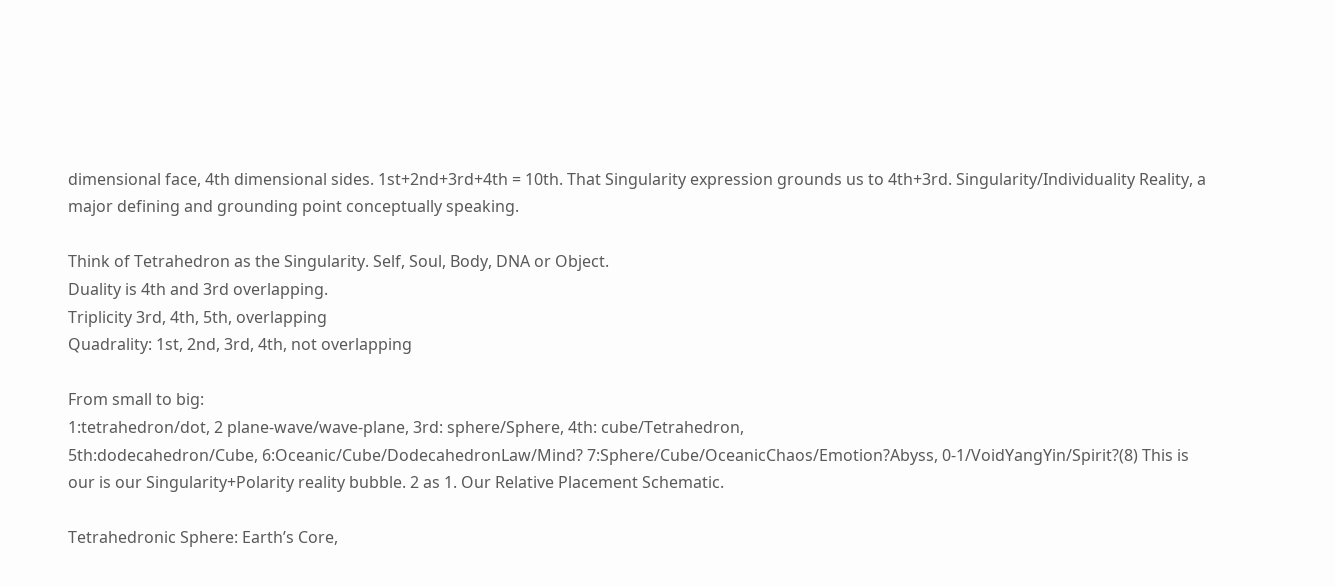dimensional face, 4th dimensional sides. 1st+2nd+3rd+4th = 10th. That Singularity expression grounds us to 4th+3rd. Singularity/Individuality Reality, a major defining and grounding point conceptually speaking.

Think of Tetrahedron as the Singularity. Self, Soul, Body, DNA or Object.
Duality is 4th and 3rd overlapping.
Triplicity 3rd, 4th, 5th, overlapping
Quadrality: 1st, 2nd, 3rd, 4th, not overlapping

From small to big:
1:tetrahedron/dot, 2 plane-wave/wave-plane, 3rd: sphere/Sphere, 4th: cube/Tetrahedron,
5th:dodecahedron/Cube, 6:Oceanic/Cube/DodecahedronLaw/Mind? 7:Sphere/Cube/OceanicChaos/Emotion?Abyss, 0-1/VoidYangYin/Spirit?(8) This is our is our Singularity+Polarity reality bubble. 2 as 1. Our Relative Placement Schematic.

Tetrahedronic Sphere: Earth’s Core,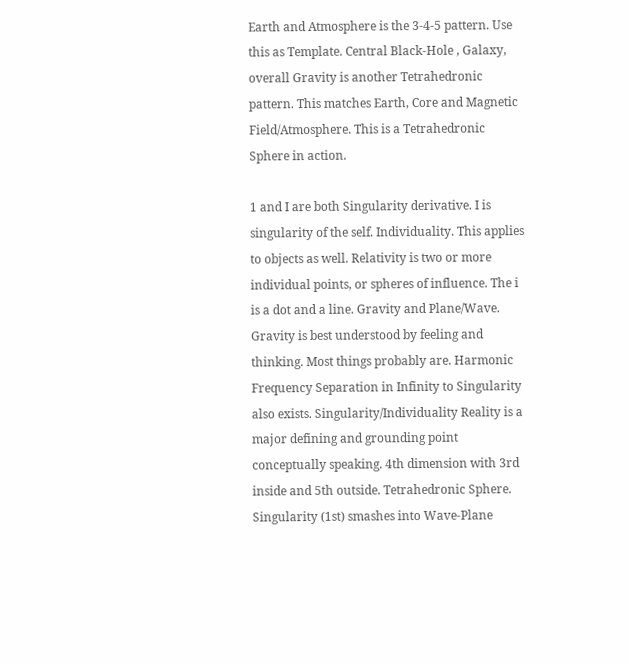Earth and Atmosphere is the 3-4-5 pattern. Use this as Template. Central Black-Hole , Galaxy, overall Gravity is another Tetrahedronic pattern. This matches Earth, Core and Magnetic Field/Atmosphere. This is a Tetrahedronic Sphere in action.

1 and I are both Singularity derivative. I is singularity of the self. Individuality. This applies to objects as well. Relativity is two or more individual points, or spheres of influence. The i is a dot and a line. Gravity and Plane/Wave. Gravity is best understood by feeling and thinking. Most things probably are. Harmonic Frequency Separation in Infinity to Singularity also exists. Singularity/Individuality Reality is a major defining and grounding point conceptually speaking. 4th dimension with 3rd inside and 5th outside. Tetrahedronic Sphere. Singularity (1st) smashes into Wave-Plane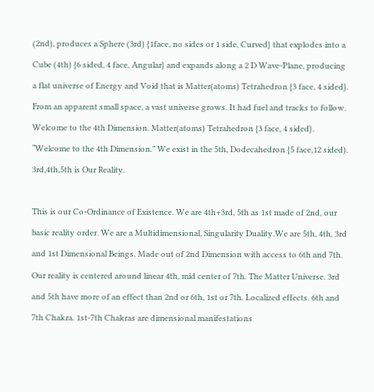(2nd), produces a Sphere (3rd) {1face, no sides or 1 side, Curved} that explodes into a Cube (4th) {6 sided, 4 face, Angular} and expands along a 2 D Wave-Plane, producing a flat universe of Energy and Void that is Matter(atoms) Tetrahedron {3 face, 4 sided}. From an apparent small space, a vast universe grows. It had fuel and tracks to follow. Welcome to the 4th Dimension. Matter(atoms) Tetrahedron {3 face, 4 sided}. “Welcome to the 4th Dimension.” We exist in the 5th, Dodecahedron {5 face,12 sided). 3rd,4th,5th is Our Reality.

This is our Co-Ordinance of Existence. We are 4th+3rd, 5th as 1st made of 2nd, our basic reality order. We are a Multidimensional, Singularity Duality.We are 5th, 4th, 3rd and 1st Dimensional Beings. Made out of 2nd Dimension with access to 6th and 7th. Our reality is centered around linear 4th, mid center of 7th. The Matter Universe. 3rd and 5th have more of an effect than 2nd or 6th, 1st or 7th. Localized effects. 6th and 7th Chakra. 1st-7th Chakras are dimensional manifestations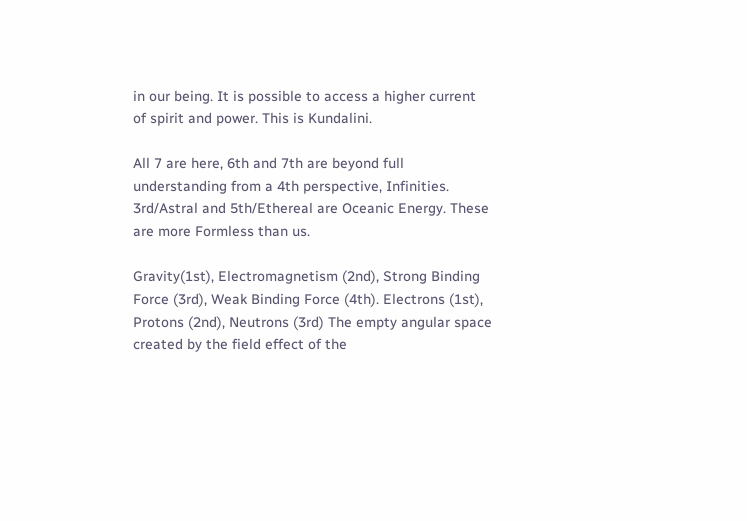in our being. It is possible to access a higher current of spirit and power. This is Kundalini.

All 7 are here, 6th and 7th are beyond full understanding from a 4th perspective, Infinities. 3rd/Astral and 5th/Ethereal are Oceanic Energy. These are more Formless than us.

Gravity(1st), Electromagnetism (2nd), Strong Binding Force (3rd), Weak Binding Force (4th). Electrons (1st), Protons (2nd), Neutrons (3rd) The empty angular space created by the field effect of the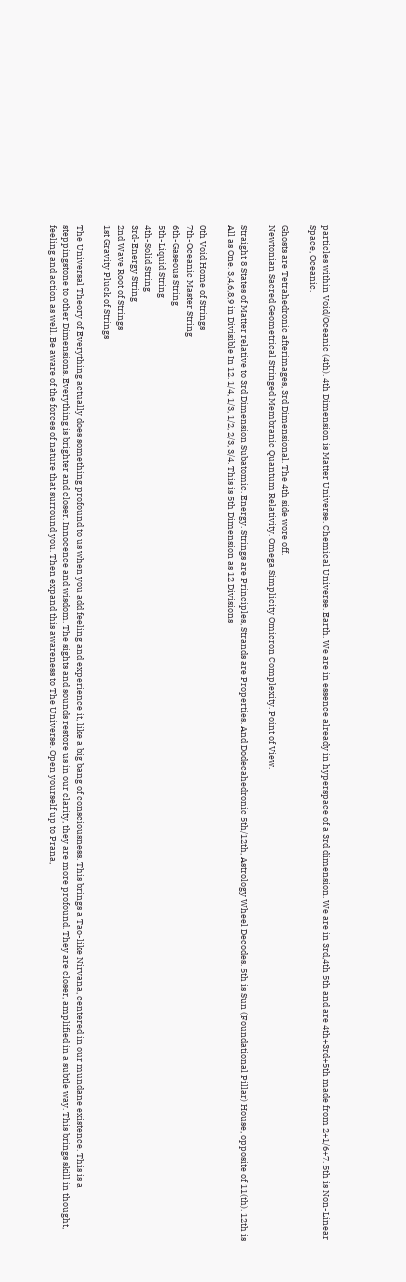particles within Void/Oceanic (4th). 4th Dimension is Matter Universe. Chemical Universe. Earth. We are in essence already in hyperspace of a 3rd dimension. We are in 3rd,4th 5th and are 4th+3rd+5th made from 2+1/6+7. 5th is Non-Linear Space, Oceanic.

Ghosts are Tetrahedronic afterimages, 3rd Dimensional. The 4th side wore off.
Newtonian Sacred Geometrical Stringed Membranic Quantum Relativity. Omega Simplicity Omicron Complexity. Point of View.

Straight 8 States of Matter relative to 3rd Dimension Subatomic. Energy. Strings are Principles, Strands are Properties. And Dodecahedronic 5th/12th, Astrology Wheel Decodes. 5th is Sun (Foundational Pillar) House, opposite of 11(th). 12th is All as One. 3,4,6,8,9 in Divisible In 12. 1/4, 1/3, 1/2, 2/3, 3/4. This is 5th Dimension as 12 Divisions

0th Void Home of Strings
7th-Oceanic Master String
6th-Gaseous String
5th-Liquid String
4th-Solid String
3rd-Energy String
2nd Wave Root of Strings
1st Gravity Pluck of Strings

The Universal Theory of Everything actually does something profound to us when you add feeling and experience it, like a big bang of consciousness. This brings a Tao-like Nirvana, centered in our mundane existence. This is a steppingstone to other Dimensions. Everything is brighter and closer. Innocence and wisdom. The sights and sounds restore us in our clarity, they are more profound. They are closer, amplified in a subtle way. This brings skill in thought, feeling and action as well. Be aware of the forces of nature that surround you. Then expand this awareness to The Universe. Open yourself up to Prana,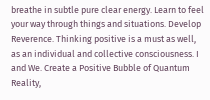breathe in subtle pure clear energy. Learn to feel your way through things and situations. Develop Reverence. Thinking positive is a must as well, as an individual and collective consciousness. I and We. Create a Positive Bubble of Quantum Reality,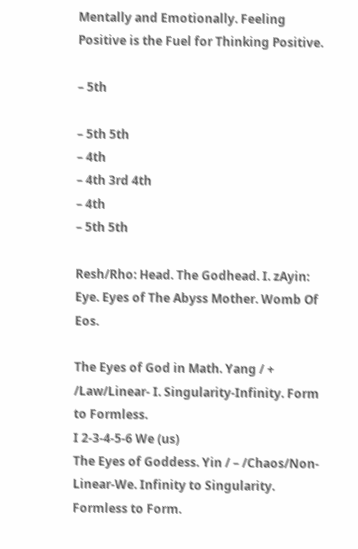Mentally and Emotionally. Feeling Positive is the Fuel for Thinking Positive.

– 5th

– 5th 5th
– 4th
– 4th 3rd 4th
– 4th
– 5th 5th

Resh/Rho: Head. The Godhead. I. zAyin: Eye. Eyes of The Abyss Mother. Womb Of Eos.

The Eyes of God in Math. Yang / + /Law/Linear- I. Singularity-Infinity. Form to Formless.
I 2-3-4-5-6 We (us)
The Eyes of Goddess. Yin / – /Chaos/Non-Linear-We. Infinity to Singularity. Formless to Form.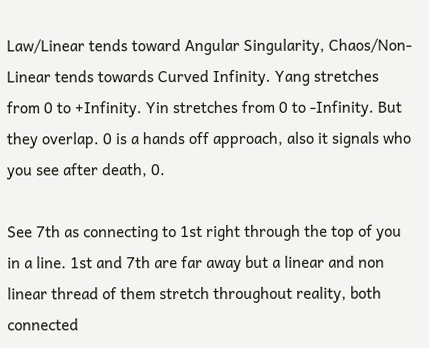Law/Linear tends toward Angular Singularity, Chaos/Non-Linear tends towards Curved Infinity. Yang stretches from 0 to +Infinity. Yin stretches from 0 to -Infinity. But they overlap. 0 is a hands off approach, also it signals who you see after death, 0.

See 7th as connecting to 1st right through the top of you in a line. 1st and 7th are far away but a linear and non linear thread of them stretch throughout reality, both connected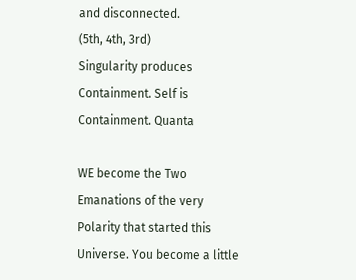and disconnected.
(5th, 4th, 3rd)
Singularity produces Containment. Self is Containment. Quanta

WE become the Two Emanations of the very Polarity that started this Universe. You become a little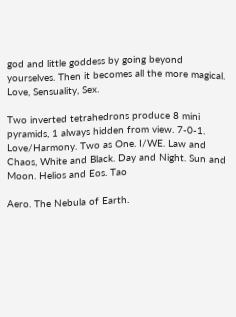god and little goddess by going beyond yourselves. Then it becomes all the more magical. Love, Sensuality, Sex.

Two inverted tetrahedrons produce 8 mini pyramids, 1 always hidden from view. 7-0-1. Love/Harmony. Two as One. I/WE. Law and Chaos, White and Black. Day and Night. Sun and Moon. Helios and Eos. Tao

Aero. The Nebula of Earth.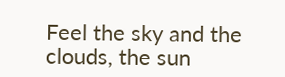Feel the sky and the clouds, the sun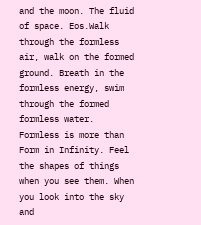and the moon. The fluid of space. Eos.Walk through the formless air, walk on the formed ground. Breath in the formless energy, swim through the formed formless water. Formless is more than Form in Infinity. Feel the shapes of things when you see them. When you look into the sky and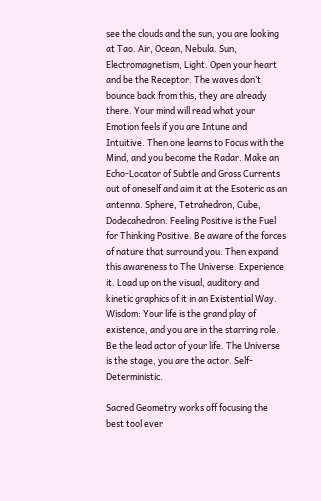see the clouds and the sun, you are looking at Tao. Air, Ocean, Nebula. Sun, Electromagnetism, Light. Open your heart and be the Receptor. The waves don’t bounce back from this, they are already there. Your mind will read what your Emotion feels if you are Intune and Intuitive. Then one learns to Focus with the Mind, and you become the Radar. Make an Echo-Locator of Subtle and Gross Currents out of oneself and aim it at the Esoteric as an antenna. Sphere, Tetrahedron, Cube, Dodecahedron. Feeling Positive is the Fuel for Thinking Positive. Be aware of the forces of nature that surround you. Then expand this awareness to The Universe. Experience it. Load up on the visual, auditory and kinetic graphics of it in an Existential Way. Wisdom: Your life is the grand play of existence, and you are in the starring role. Be the lead actor of your life. The Universe is the stage, you are the actor. Self-Deterministic.

Sacred Geometry works off focusing the best tool ever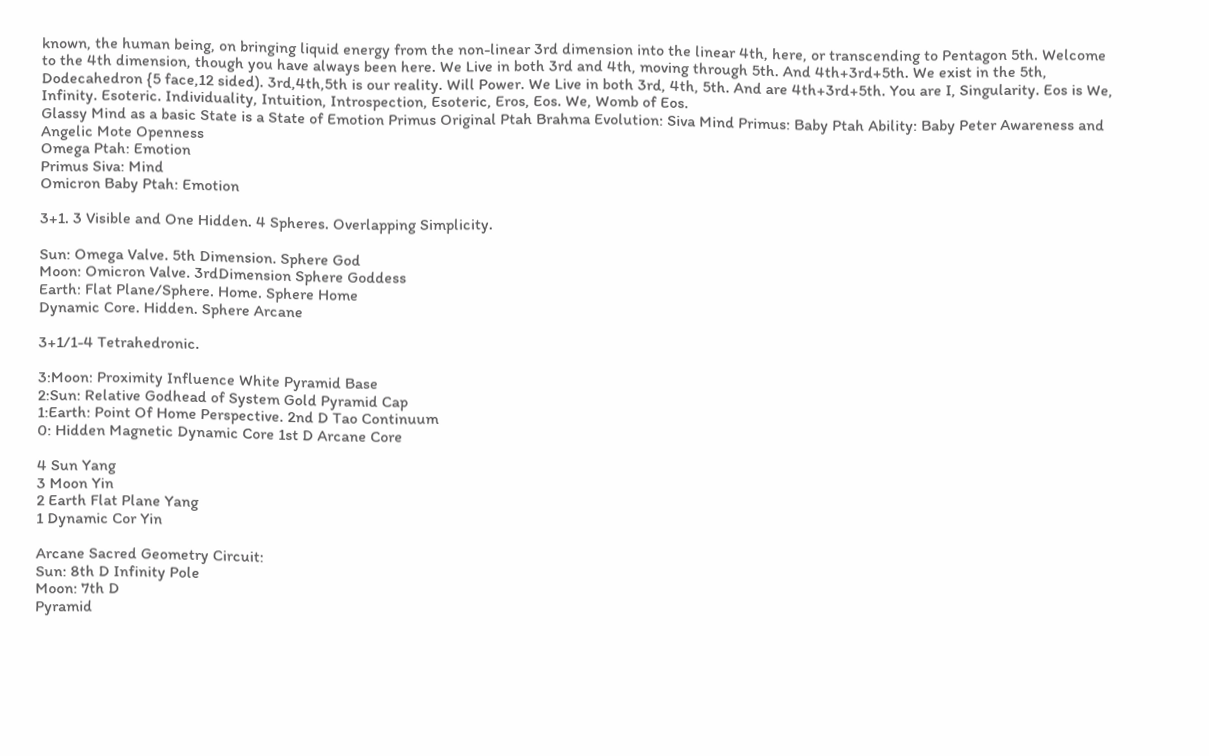known, the human being, on bringing liquid energy from the non-linear 3rd dimension into the linear 4th, here, or transcending to Pentagon 5th. Welcome to the 4th dimension, though you have always been here. We Live in both 3rd and 4th, moving through 5th. And 4th+3rd+5th. We exist in the 5th, Dodecahedron {5 face,12 sided). 3rd,4th,5th is our reality. Will Power. We Live in both 3rd, 4th, 5th. And are 4th+3rd+5th. You are I, Singularity. Eos is We, Infinity. Esoteric. Individuality, Intuition, Introspection, Esoteric, Eros, Eos. We, Womb of Eos.
Glassy Mind as a basic State is a State of Emotion Primus Original Ptah Brahma Evolution: Siva Mind Primus: Baby Ptah Ability: Baby Peter Awareness and Angelic Mote Openness
Omega Ptah: Emotion
Primus Siva: Mind
Omicron Baby Ptah: Emotion

3+1. 3 Visible and One Hidden. 4 Spheres. Overlapping Simplicity.

Sun: Omega Valve. 5th Dimension. Sphere God
Moon: Omicron Valve. 3rdDimension Sphere Goddess
Earth: Flat Plane/Sphere. Home. Sphere Home
Dynamic Core. Hidden. Sphere Arcane

3+1/1-4 Tetrahedronic.

3:Moon: Proximity Influence White Pyramid Base
2:Sun: Relative Godhead of System Gold Pyramid Cap
1:Earth: Point Of Home Perspective. 2nd D Tao Continuum
0: Hidden Magnetic Dynamic Core 1st D Arcane Core

4 Sun Yang
3 Moon Yin
2 Earth Flat Plane Yang
1 Dynamic Cor Yin

Arcane Sacred Geometry Circuit:
Sun: 8th D Infinity Pole
Moon: 7th D
Pyramid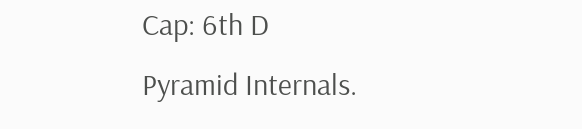Cap: 6th D
Pyramid Internals.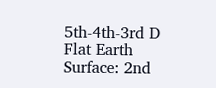5th-4th-3rd D
Flat Earth Surface: 2nd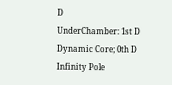D
UnderChamber: 1st D
Dynamic Core; 0th D Infinity Pole